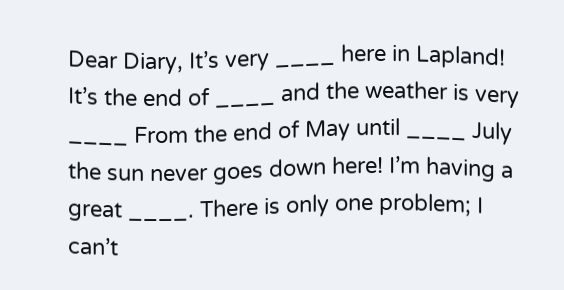Dear Diary, It’s very ____ here in Lapland! It’s the end of ____ and the weather is very ____ From the end of May until ____ July the sun never goes down here! I’m having a great ____. There is only one problem; I can’t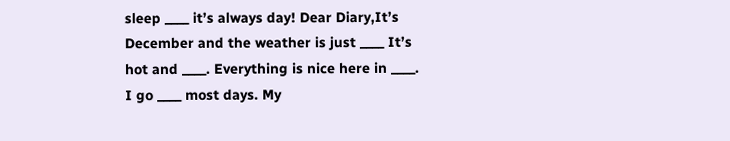sleep ____ it’s always day! Dear Diary,It’s December and the weather is just ____ It’s hot and ____. Everything is nice here in ____. I go ____ most days. My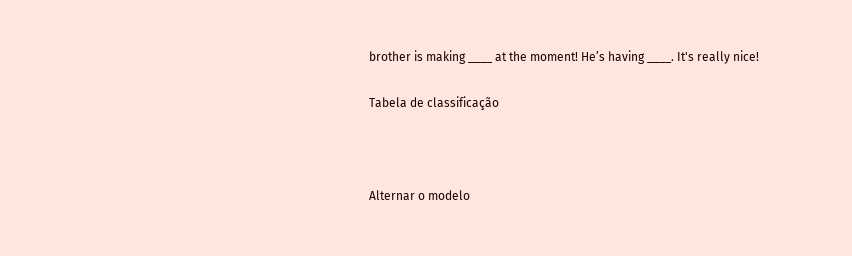brother is making ____ at the moment! He’s having ____. It's really nice!

Tabela de classificação



Alternar o modelo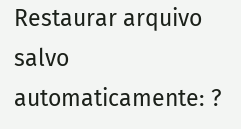Restaurar arquivo salvo automaticamente: ?